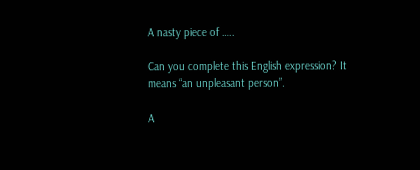A nasty piece of …..

Can you complete this English expression? It means “an unpleasant person”.

A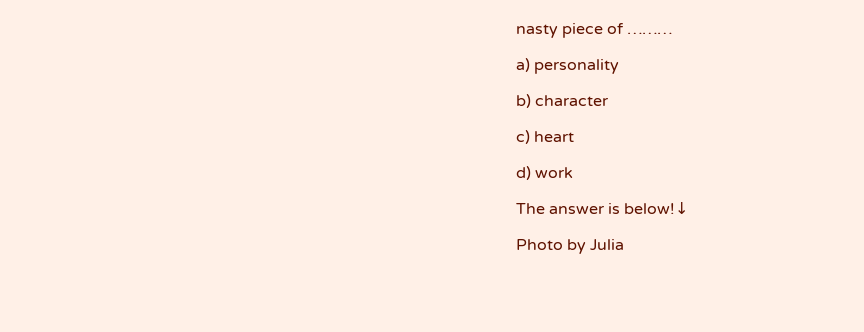nasty piece of ………

a) personality

b) character

c) heart

d) work

The answer is below!↓

Photo by Julia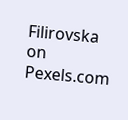Filirovska on Pexels.com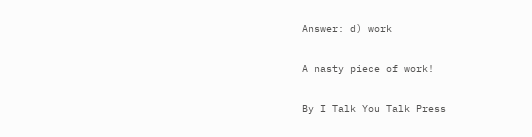Answer: d) work

A nasty piece of work!

By I Talk You Talk Press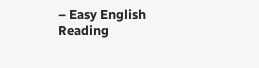– Easy English Reading